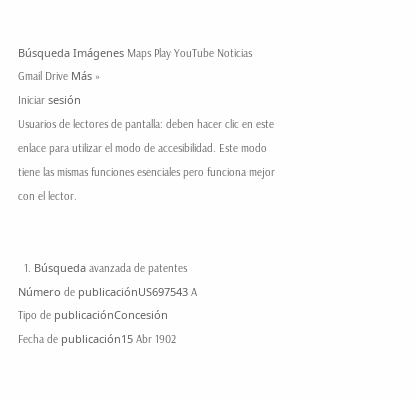Búsqueda Imágenes Maps Play YouTube Noticias Gmail Drive Más »
Iniciar sesión
Usuarios de lectores de pantalla: deben hacer clic en este enlace para utilizar el modo de accesibilidad. Este modo tiene las mismas funciones esenciales pero funciona mejor con el lector.


  1. Búsqueda avanzada de patentes
Número de publicaciónUS697543 A
Tipo de publicaciónConcesión
Fecha de publicación15 Abr 1902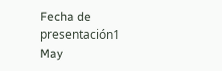Fecha de presentación1 May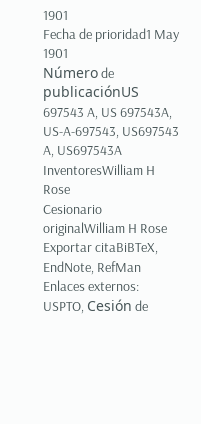1901
Fecha de prioridad1 May 1901
Número de publicaciónUS 697543 A, US 697543A, US-A-697543, US697543 A, US697543A
InventoresWilliam H Rose
Cesionario originalWilliam H Rose
Exportar citaBiBTeX, EndNote, RefMan
Enlaces externos: USPTO, Cesión de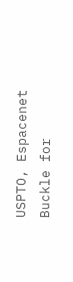USPTO, Espacenet
Buckle for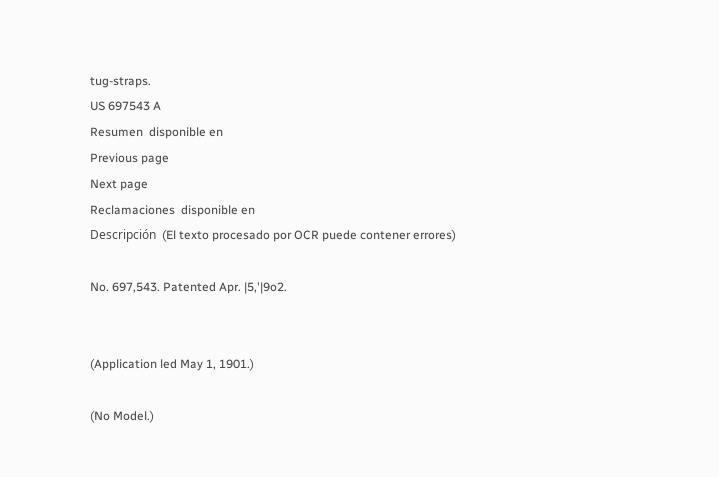tug-straps.
US 697543 A
Resumen  disponible en
Previous page
Next page
Reclamaciones  disponible en
Descripción  (El texto procesado por OCR puede contener errores)

No. 697,543. Patented Apr. |5,'|9o2.


(Application led May 1, 1901.)

(No Model.)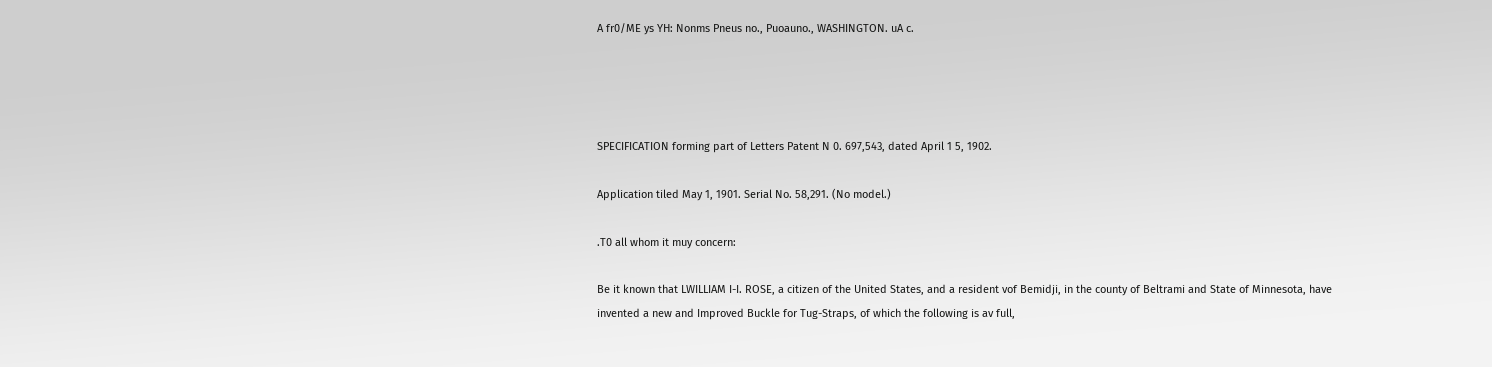A fr0/ME ys YH: Nonms Pneus no., Puoauno., WASHINGTON. uA c.




SPECIFICATION forming part of Letters Patent N 0. 697,543, dated April 1 5, 1902.

Application tiled May 1, 1901. Serial No. 58,291. (No model.)

.T0 all whom it muy concern:

Be it known that LWILLIAM I-I. ROSE, a citizen of the United States, and a resident vof Bemidji, in the county of Beltrami and State of Minnesota, have invented a new and Improved Buckle for Tug-Straps, of which the following is av full,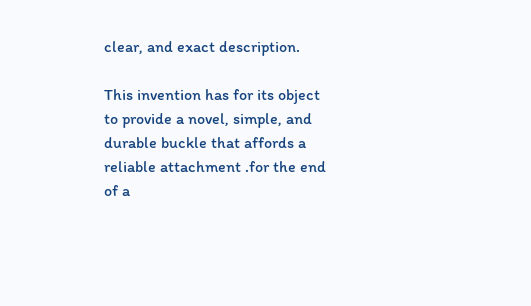clear, and exact description.

This invention has for its object to provide a novel, simple, and durable buckle that affords a reliable attachment .for the end of a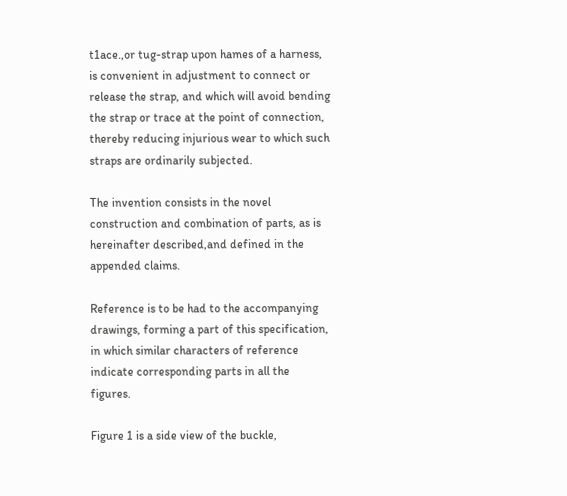t1ace.,or tug-strap upon hames of a harness, is convenient in adjustment to connect or release the strap, and which will avoid bending the strap or trace at the point of connection, thereby reducing injurious wear to which such straps are ordinarily subjected.

The invention consists in the novel construction and combination of parts, as is hereinafter described,and defined in the appended claims.

Reference is to be had to the accompanying drawings, forming a part of this specification, in which similar characters of reference indicate corresponding parts in all the figures.

Figure 1 is a side view of the buckle,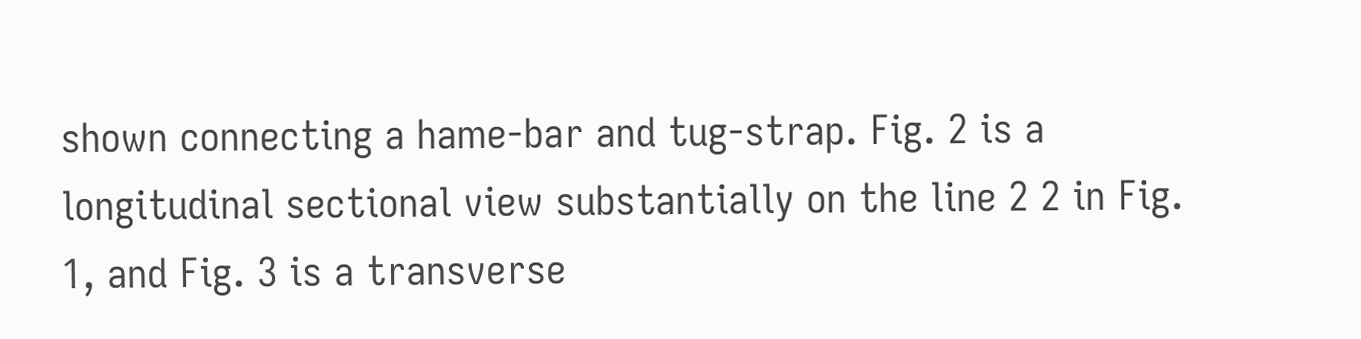shown connecting a hame-bar and tug-strap. Fig. 2 is a longitudinal sectional view substantially on the line 2 2 in Fig. 1, and Fig. 3 is a transverse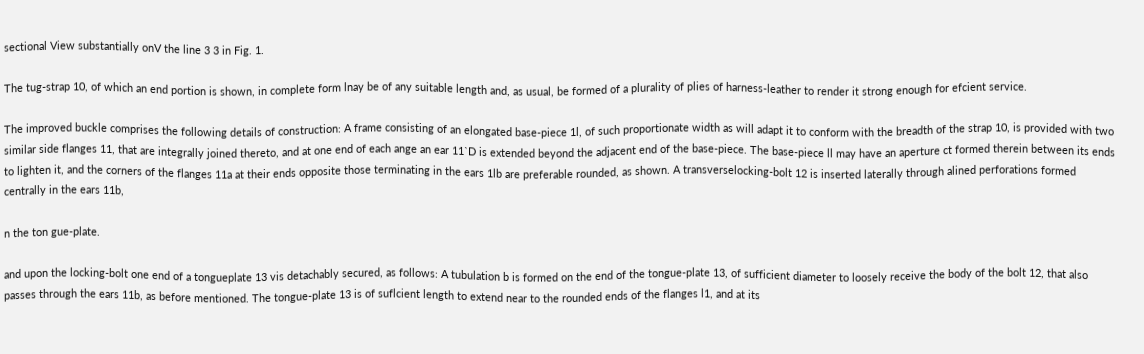sectional View substantially onV the line 3 3 in Fig. 1.

The tug-strap 10, of which an end portion is shown, in complete form lnay be of any suitable length and, as usual, be formed of a plurality of plies of harness-leather to render it strong enough for efcient service.

The improved buckle comprises the following details of construction: A frame consisting of an elongated base-piece 1l, of such proportionate width as will adapt it to conform with the breadth of the strap 10, is provided with two similar side flanges 11, that are integrally joined thereto, and at one end of each ange an ear 11`D is extended beyond the adjacent end of the base-piece. The base-piece ll may have an aperture ct formed therein between its ends to lighten it, and the corners of the flanges 11a at their ends opposite those terminating in the ears 1lb are preferable rounded, as shown. A transverselocking-bolt 12 is inserted laterally through alined perforations formed centrally in the ears 11b,

n the ton gue-plate.

and upon the locking-bolt one end of a tongueplate 13 vis detachably secured, as follows: A tubulation b is formed on the end of the tongue-plate 13, of sufficient diameter to loosely receive the body of the bolt 12, that also passes through the ears 11b, as before mentioned. The tongue-plate 13 is of suflcient length to extend near to the rounded ends of the flanges l1, and at its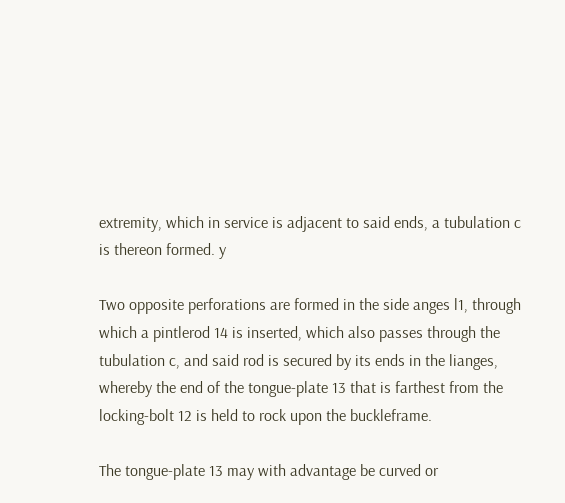extremity, which in service is adjacent to said ends, a tubulation c is thereon formed. y

Two opposite perforations are formed in the side anges l1, through which a pintlerod 14 is inserted, which also passes through the tubulation c, and said rod is secured by its ends in the lianges, whereby the end of the tongue-plate 13 that is farthest from the locking-bolt 12 is held to rock upon the buckleframe.

The tongue-plate 13 may with advantage be curved or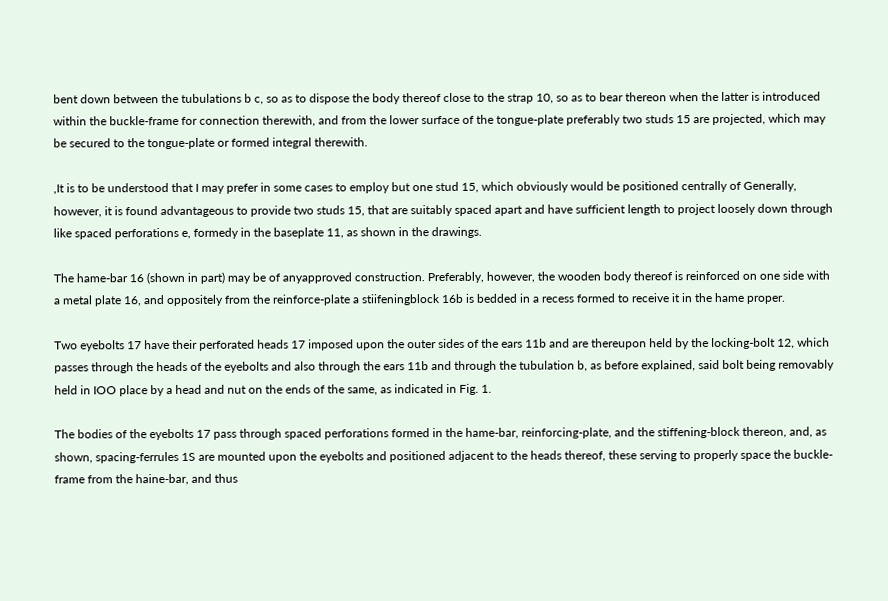bent down between the tubulations b c, so as to dispose the body thereof close to the strap 10, so as to bear thereon when the latter is introduced within the buckle-frame for connection therewith, and from the lower surface of the tongue-plate preferably two studs 15 are projected, which may be secured to the tongue-plate or formed integral therewith.

,It is to be understood that I may prefer in some cases to employ but one stud 15, which obviously would be positioned centrally of Generally, however, it is found advantageous to provide two studs 15, that are suitably spaced apart and have sufficient length to project loosely down through like spaced perforations e, formedy in the baseplate 11, as shown in the drawings.

The hame-bar 16 (shown in part) may be of anyapproved construction. Preferably, however, the wooden body thereof is reinforced on one side with a metal plate 16, and oppositely from the reinforce-plate a stiifeningblock 16b is bedded in a recess formed to receive it in the hame proper.

Two eyebolts 17 have their perforated heads 17 imposed upon the outer sides of the ears 11b and are thereupon held by the locking-bolt 12, which passes through the heads of the eyebolts and also through the ears 11b and through the tubulation b, as before explained, said bolt being removably held in IOO place by a head and nut on the ends of the same, as indicated in Fig. 1.

The bodies of the eyebolts 17 pass through spaced perforations formed in the hame-bar, reinforcing-plate, and the stiffening-block thereon, and, as shown, spacing-ferrules 1S are mounted upon the eyebolts and positioned adjacent to the heads thereof, these serving to properly space the buckle-frame from the haine-bar, and thus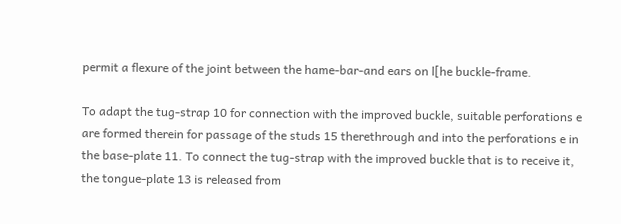permit a flexure of the joint between the hame-bar-and ears on l[he buckle-frame.

To adapt the tug-strap 10 for connection with the improved buckle, suitable perforations e are formed therein for passage of the studs 15 therethrough and into the perforations e in the base-plate 11. To connect the tug-strap with the improved buckle that is to receive it, the tongue-plate 13 is released from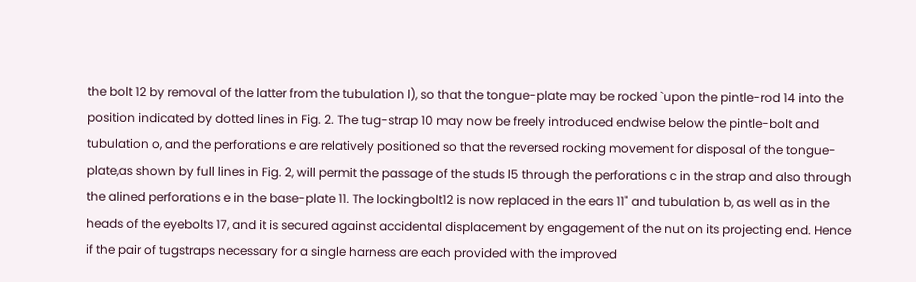the bolt 12 by removal of the latter from the tubulation l), so that the tongue-plate may be rocked `upon the pintle-rod 14 into the position indicated by dotted lines in Fig. 2. The tug-strap 10 may now be freely introduced endwise below the pintle-bolt and tubulation o, and the perforations e are relatively positioned so that the reversed rocking movement for disposal of the tongue-plate,as shown by full lines in Fig. 2, will permit the passage of the studs l5 through the perforations c in the strap and also through the alined perforations e in the base-plate 11. The lockingbolt12 is now replaced in the ears 11" and tubulation b, as well as in the heads of the eyebolts 17, and it is secured against accidental displacement by engagement of the nut on its projecting end. Hence if the pair of tugstraps necessary for a single harness are each provided with the improved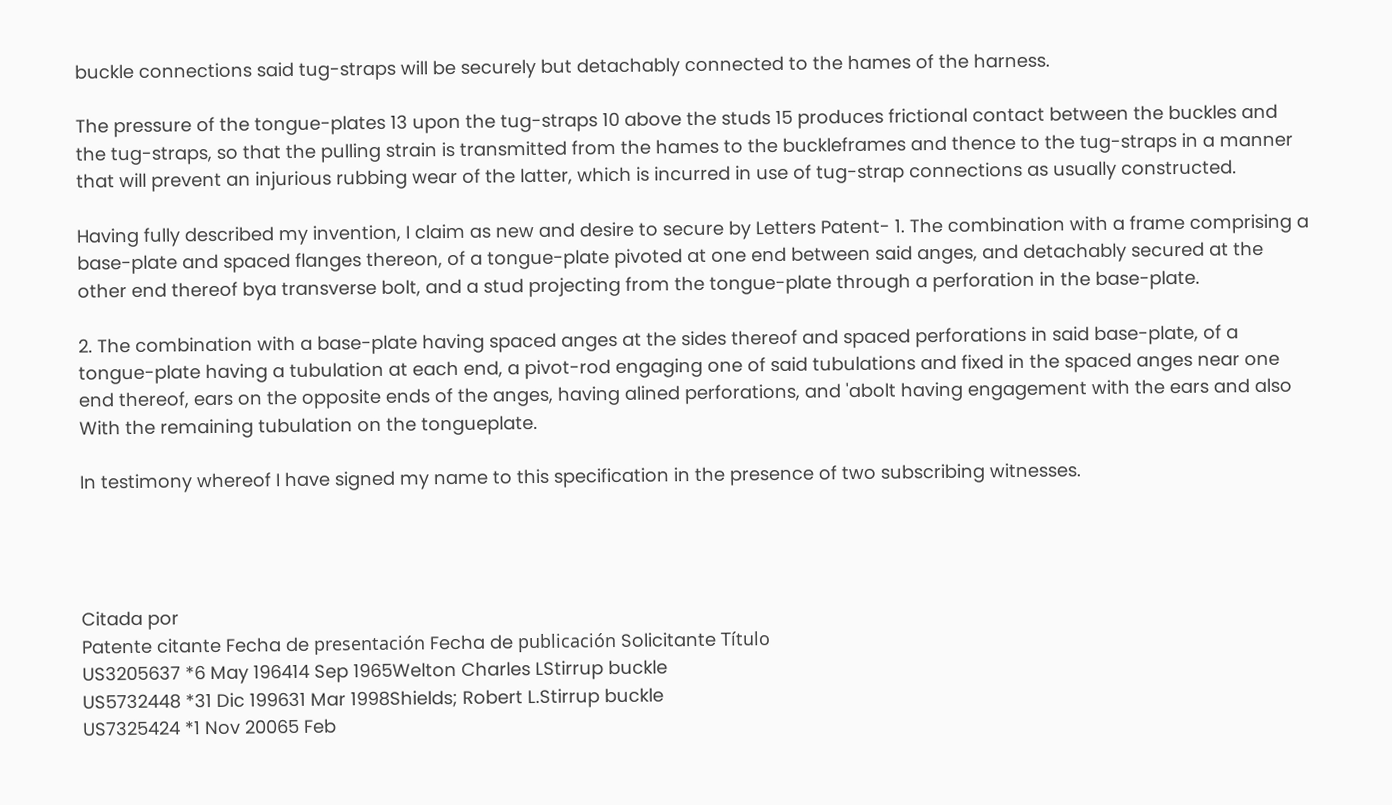buckle connections said tug-straps will be securely but detachably connected to the hames of the harness.

The pressure of the tongue-plates 13 upon the tug-straps 10 above the studs 15 produces frictional contact between the buckles and the tug-straps, so that the pulling strain is transmitted from the hames to the buckleframes and thence to the tug-straps in a manner that will prevent an injurious rubbing wear of the latter, which is incurred in use of tug-strap connections as usually constructed.

Having fully described my invention, I claim as new and desire to secure by Letters Patent- 1. The combination with a frame comprising a base-plate and spaced flanges thereon, of a tongue-plate pivoted at one end between said anges, and detachably secured at the other end thereof bya transverse bolt, and a stud projecting from the tongue-plate through a perforation in the base-plate.

2. The combination with a base-plate having spaced anges at the sides thereof and spaced perforations in said base-plate, of a tongue-plate having a tubulation at each end, a pivot-rod engaging one of said tubulations and fixed in the spaced anges near one end thereof, ears on the opposite ends of the anges, having alined perforations, and 'abolt having engagement with the ears and also With the remaining tubulation on the tongueplate.

In testimony whereof I have signed my name to this specification in the presence of two subscribing witnesses.




Citada por
Patente citante Fecha de presentación Fecha de publicación Solicitante Título
US3205637 *6 May 196414 Sep 1965Welton Charles LStirrup buckle
US5732448 *31 Dic 199631 Mar 1998Shields; Robert L.Stirrup buckle
US7325424 *1 Nov 20065 Feb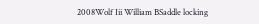2008Wolf Iii William BSaddle locking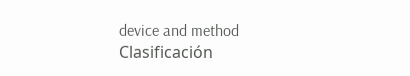device and method
Clasificación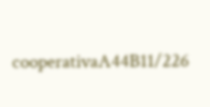cooperativaA44B11/226